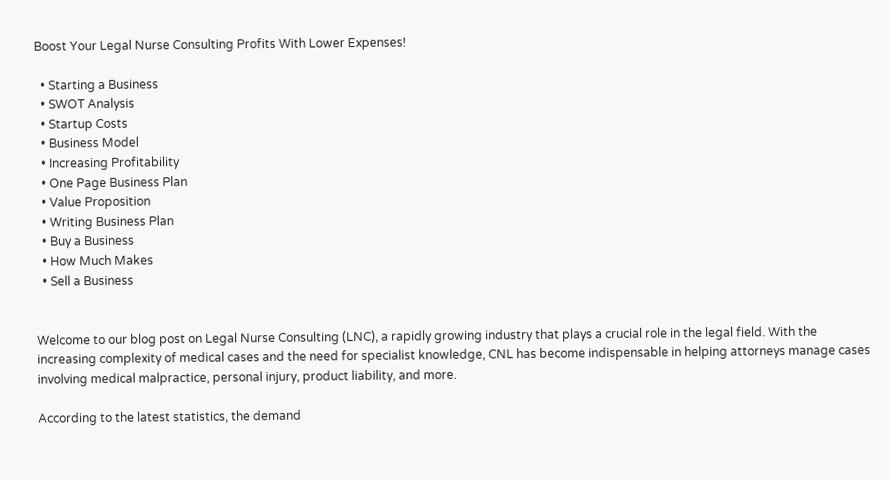Boost Your Legal Nurse Consulting Profits With Lower Expenses!

  • Starting a Business
  • SWOT Analysis
  • Startup Costs
  • Business Model
  • Increasing Profitability
  • One Page Business Plan
  • Value Proposition
  • Writing Business Plan
  • Buy a Business
  • How Much Makes
  • Sell a Business


Welcome to our blog post on Legal Nurse Consulting (LNC), a rapidly growing industry that plays a crucial role in the legal field. With the increasing complexity of medical cases and the need for specialist knowledge, CNL has become indispensable in helping attorneys manage cases involving medical malpractice, personal injury, product liability, and more.

According to the latest statistics, the demand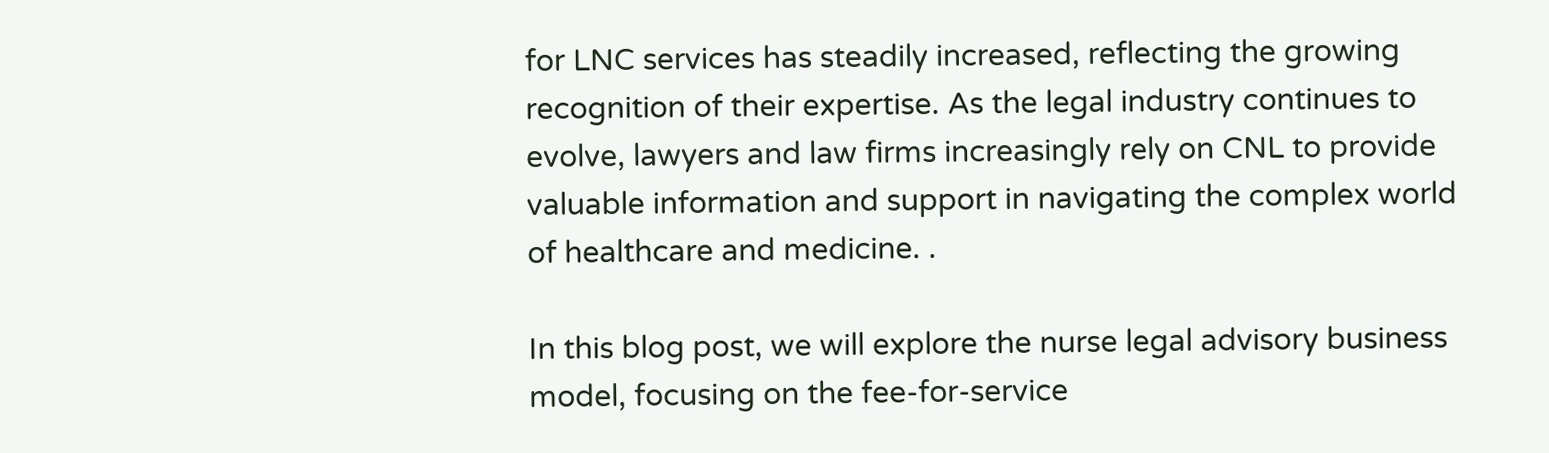for LNC services has steadily increased, reflecting the growing recognition of their expertise. As the legal industry continues to evolve, lawyers and law firms increasingly rely on CNL to provide valuable information and support in navigating the complex world of healthcare and medicine. .

In this blog post, we will explore the nurse legal advisory business model, focusing on the fee-for-service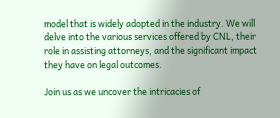model that is widely adopted in the industry. We will delve into the various services offered by CNL, their role in assisting attorneys, and the significant impact they have on legal outcomes.

Join us as we uncover the intricacies of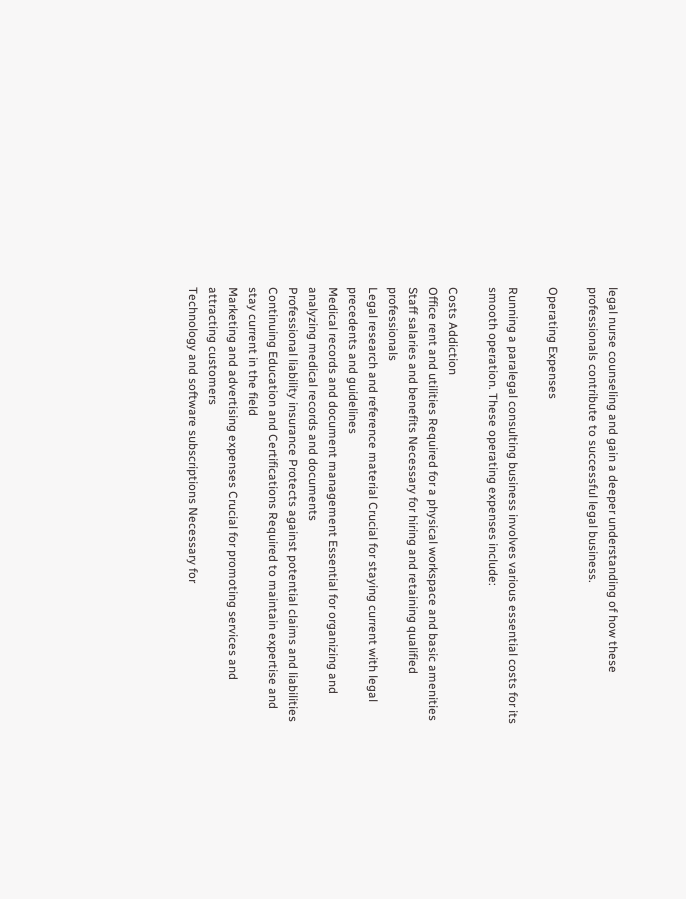legal nurse counseling and gain a deeper understanding of how these professionals contribute to successful legal business.

Operating Expenses

Running a paralegal consulting business involves various essential costs for its smooth operation. These operating expenses include:

Costs Addiction
Office rent and utilities Required for a physical workspace and basic amenities
Staff salaries and benefits Necessary for hiring and retaining qualified professionals
Legal research and reference material Crucial for staying current with legal precedents and guidelines
Medical records and document management Essential for organizing and analyzing medical records and documents
Professional liability insurance Protects against potential claims and liabilities
Continuing Education and Certifications Required to maintain expertise and stay current in the field
Marketing and advertising expenses Crucial for promoting services and attracting customers
Technology and software subscriptions Necessary for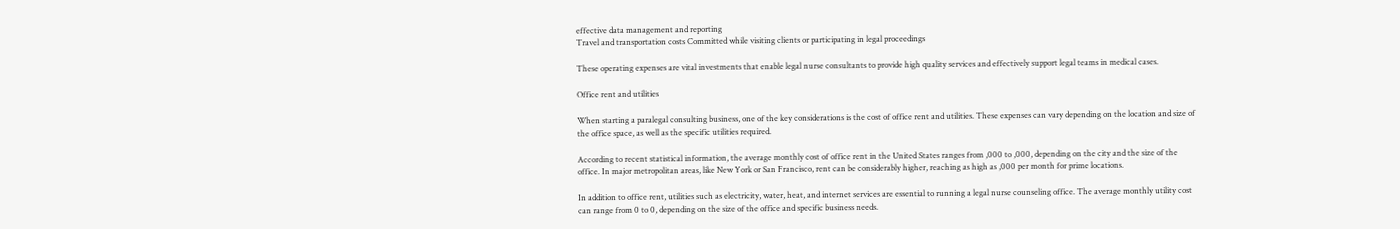effective data management and reporting
Travel and transportation costs Committed while visiting clients or participating in legal proceedings

These operating expenses are vital investments that enable legal nurse consultants to provide high quality services and effectively support legal teams in medical cases.

Office rent and utilities

When starting a paralegal consulting business, one of the key considerations is the cost of office rent and utilities. These expenses can vary depending on the location and size of the office space, as well as the specific utilities required.

According to recent statistical information, the average monthly cost of office rent in the United States ranges from ,000 to ,000, depending on the city and the size of the office. In major metropolitan areas, like New York or San Francisco, rent can be considerably higher, reaching as high as ,000 per month for prime locations.

In addition to office rent, utilities such as electricity, water, heat, and internet services are essential to running a legal nurse counseling office. The average monthly utility cost can range from 0 to 0, depending on the size of the office and specific business needs.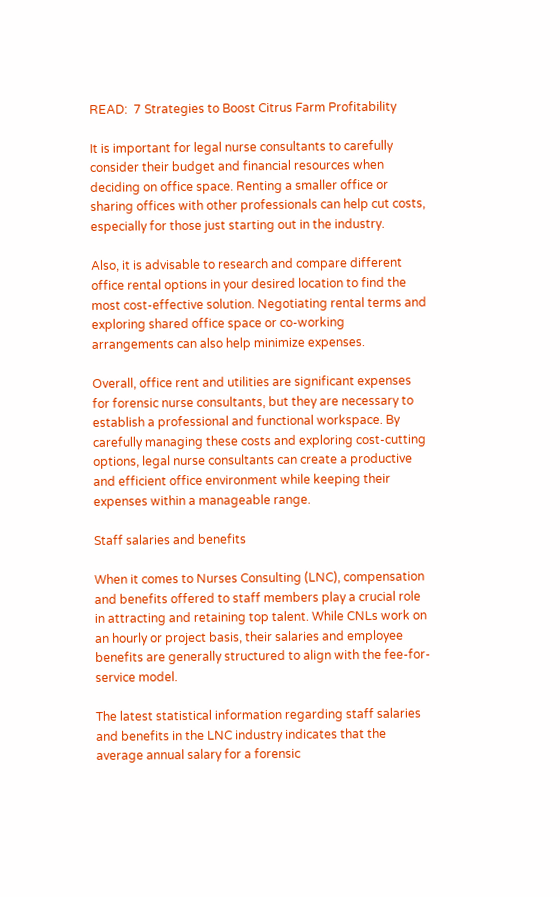READ:  7 Strategies to Boost Citrus Farm Profitability

It is important for legal nurse consultants to carefully consider their budget and financial resources when deciding on office space. Renting a smaller office or sharing offices with other professionals can help cut costs, especially for those just starting out in the industry.

Also, it is advisable to research and compare different office rental options in your desired location to find the most cost-effective solution. Negotiating rental terms and exploring shared office space or co-working arrangements can also help minimize expenses.

Overall, office rent and utilities are significant expenses for forensic nurse consultants, but they are necessary to establish a professional and functional workspace. By carefully managing these costs and exploring cost-cutting options, legal nurse consultants can create a productive and efficient office environment while keeping their expenses within a manageable range.

Staff salaries and benefits

When it comes to Nurses Consulting (LNC), compensation and benefits offered to staff members play a crucial role in attracting and retaining top talent. While CNLs work on an hourly or project basis, their salaries and employee benefits are generally structured to align with the fee-for-service model.

The latest statistical information regarding staff salaries and benefits in the LNC industry indicates that the average annual salary for a forensic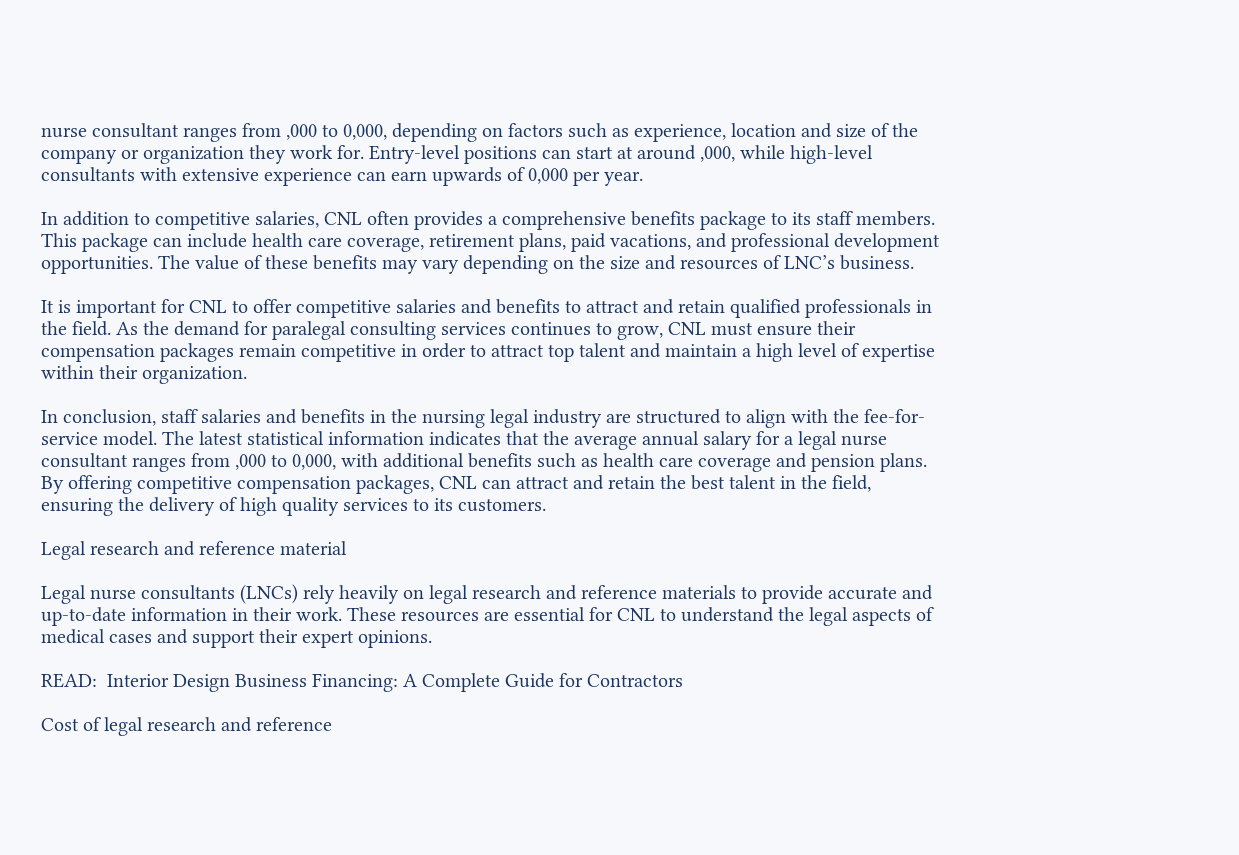nurse consultant ranges from ,000 to 0,000, depending on factors such as experience, location and size of the company or organization they work for. Entry-level positions can start at around ,000, while high-level consultants with extensive experience can earn upwards of 0,000 per year.

In addition to competitive salaries, CNL often provides a comprehensive benefits package to its staff members. This package can include health care coverage, retirement plans, paid vacations, and professional development opportunities. The value of these benefits may vary depending on the size and resources of LNC’s business.

It is important for CNL to offer competitive salaries and benefits to attract and retain qualified professionals in the field. As the demand for paralegal consulting services continues to grow, CNL must ensure their compensation packages remain competitive in order to attract top talent and maintain a high level of expertise within their organization.

In conclusion, staff salaries and benefits in the nursing legal industry are structured to align with the fee-for-service model. The latest statistical information indicates that the average annual salary for a legal nurse consultant ranges from ,000 to 0,000, with additional benefits such as health care coverage and pension plans. By offering competitive compensation packages, CNL can attract and retain the best talent in the field, ensuring the delivery of high quality services to its customers.

Legal research and reference material

Legal nurse consultants (LNCs) rely heavily on legal research and reference materials to provide accurate and up-to-date information in their work. These resources are essential for CNL to understand the legal aspects of medical cases and support their expert opinions.

READ:  Interior Design Business Financing: A Complete Guide for Contractors

Cost of legal research and reference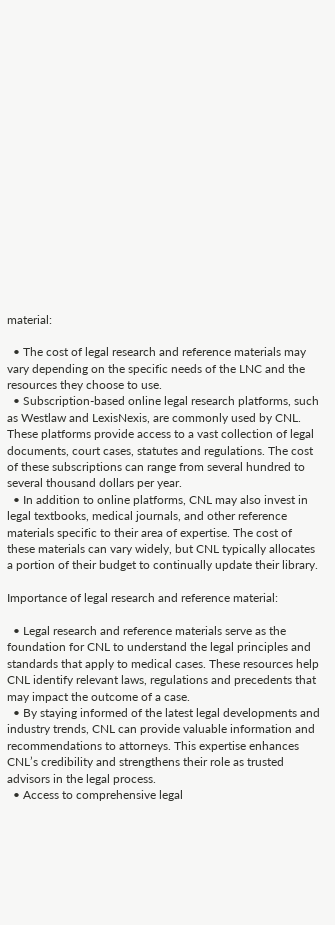material:

  • The cost of legal research and reference materials may vary depending on the specific needs of the LNC and the resources they choose to use.
  • Subscription-based online legal research platforms, such as Westlaw and LexisNexis, are commonly used by CNL. These platforms provide access to a vast collection of legal documents, court cases, statutes and regulations. The cost of these subscriptions can range from several hundred to several thousand dollars per year.
  • In addition to online platforms, CNL may also invest in legal textbooks, medical journals, and other reference materials specific to their area of expertise. The cost of these materials can vary widely, but CNL typically allocates a portion of their budget to continually update their library.

Importance of legal research and reference material:

  • Legal research and reference materials serve as the foundation for CNL to understand the legal principles and standards that apply to medical cases. These resources help CNL identify relevant laws, regulations and precedents that may impact the outcome of a case.
  • By staying informed of the latest legal developments and industry trends, CNL can provide valuable information and recommendations to attorneys. This expertise enhances CNL’s credibility and strengthens their role as trusted advisors in the legal process.
  • Access to comprehensive legal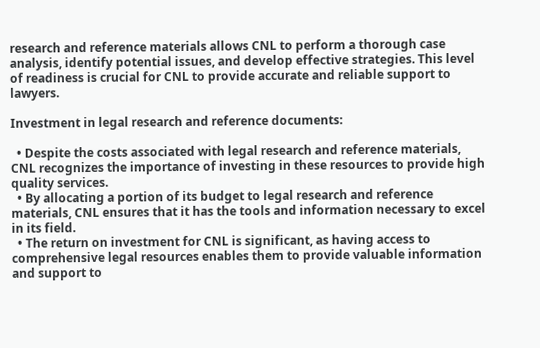research and reference materials allows CNL to perform a thorough case analysis, identify potential issues, and develop effective strategies. This level of readiness is crucial for CNL to provide accurate and reliable support to lawyers.

Investment in legal research and reference documents:

  • Despite the costs associated with legal research and reference materials, CNL recognizes the importance of investing in these resources to provide high quality services.
  • By allocating a portion of its budget to legal research and reference materials, CNL ensures that it has the tools and information necessary to excel in its field.
  • The return on investment for CNL is significant, as having access to comprehensive legal resources enables them to provide valuable information and support to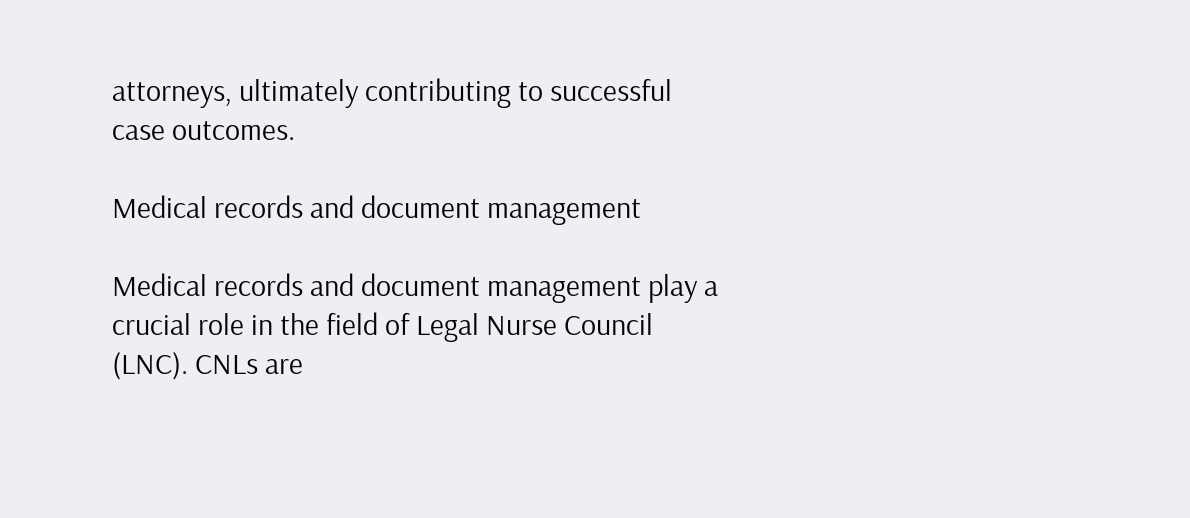attorneys, ultimately contributing to successful case outcomes.

Medical records and document management

Medical records and document management play a crucial role in the field of Legal Nurse Council (LNC). CNLs are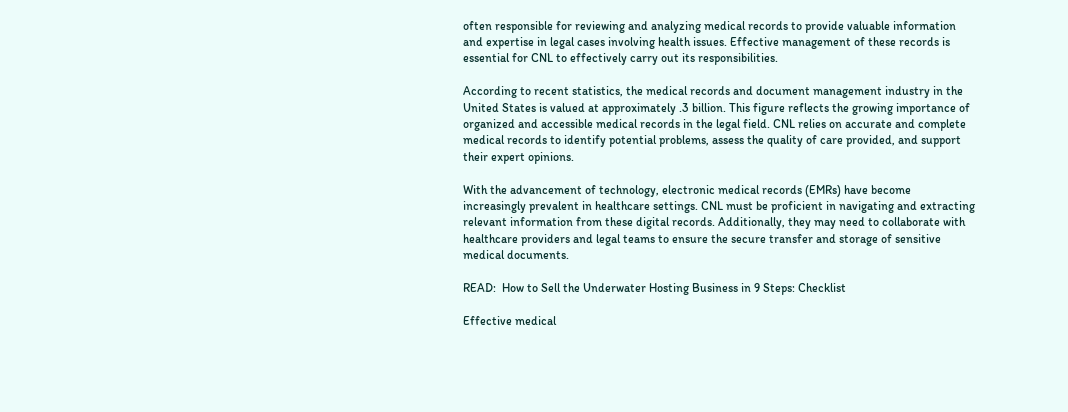often responsible for reviewing and analyzing medical records to provide valuable information and expertise in legal cases involving health issues. Effective management of these records is essential for CNL to effectively carry out its responsibilities.

According to recent statistics, the medical records and document management industry in the United States is valued at approximately .3 billion. This figure reflects the growing importance of organized and accessible medical records in the legal field. CNL relies on accurate and complete medical records to identify potential problems, assess the quality of care provided, and support their expert opinions.

With the advancement of technology, electronic medical records (EMRs) have become increasingly prevalent in healthcare settings. CNL must be proficient in navigating and extracting relevant information from these digital records. Additionally, they may need to collaborate with healthcare providers and legal teams to ensure the secure transfer and storage of sensitive medical documents.

READ:  How to Sell the Underwater Hosting Business in 9 Steps: Checklist

Effective medical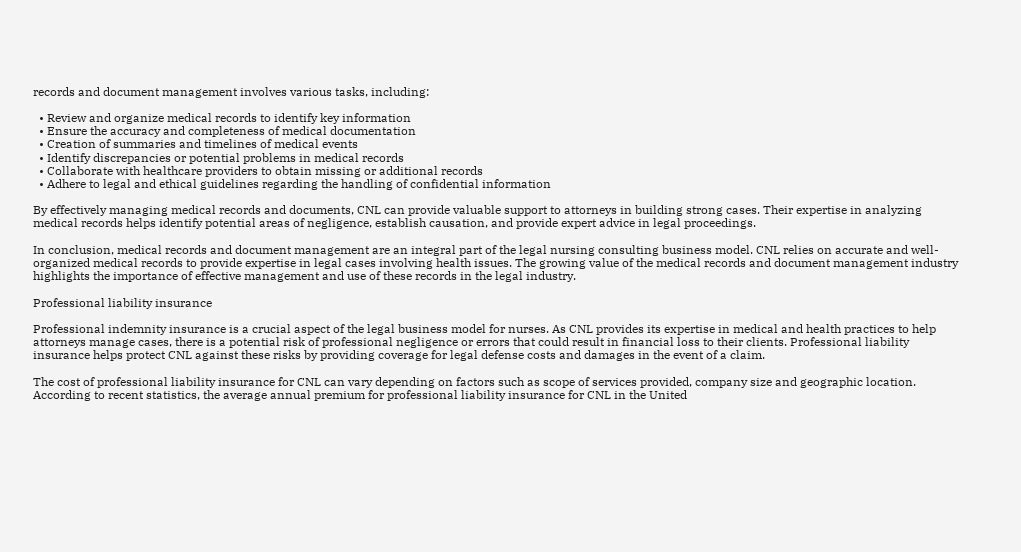records and document management involves various tasks, including:

  • Review and organize medical records to identify key information
  • Ensure the accuracy and completeness of medical documentation
  • Creation of summaries and timelines of medical events
  • Identify discrepancies or potential problems in medical records
  • Collaborate with healthcare providers to obtain missing or additional records
  • Adhere to legal and ethical guidelines regarding the handling of confidential information

By effectively managing medical records and documents, CNL can provide valuable support to attorneys in building strong cases. Their expertise in analyzing medical records helps identify potential areas of negligence, establish causation, and provide expert advice in legal proceedings.

In conclusion, medical records and document management are an integral part of the legal nursing consulting business model. CNL relies on accurate and well-organized medical records to provide expertise in legal cases involving health issues. The growing value of the medical records and document management industry highlights the importance of effective management and use of these records in the legal industry.

Professional liability insurance

Professional indemnity insurance is a crucial aspect of the legal business model for nurses. As CNL provides its expertise in medical and health practices to help attorneys manage cases, there is a potential risk of professional negligence or errors that could result in financial loss to their clients. Professional liability insurance helps protect CNL against these risks by providing coverage for legal defense costs and damages in the event of a claim.

The cost of professional liability insurance for CNL can vary depending on factors such as scope of services provided, company size and geographic location. According to recent statistics, the average annual premium for professional liability insurance for CNL in the United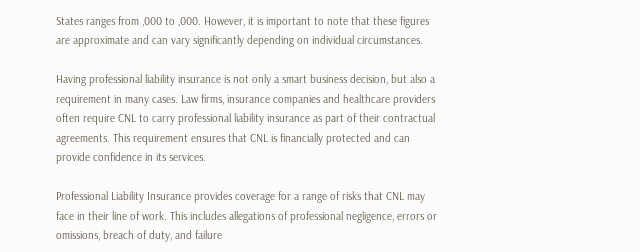States ranges from ,000 to ,000. However, it is important to note that these figures are approximate and can vary significantly depending on individual circumstances.

Having professional liability insurance is not only a smart business decision, but also a requirement in many cases. Law firms, insurance companies and healthcare providers often require CNL to carry professional liability insurance as part of their contractual agreements. This requirement ensures that CNL is financially protected and can provide confidence in its services.

Professional Liability Insurance provides coverage for a range of risks that CNL may face in their line of work. This includes allegations of professional negligence, errors or omissions, breach of duty, and failure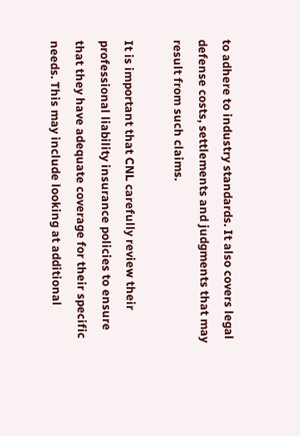to adhere to industry standards. It also covers legal defense costs, settlements and judgments that may result from such claims.

It is important that CNL carefully review their professional liability insurance policies to ensure that they have adequate coverage for their specific needs. This may include looking at additional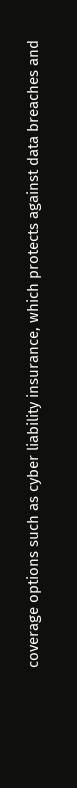coverage options such as cyber liability insurance, which protects against data breaches and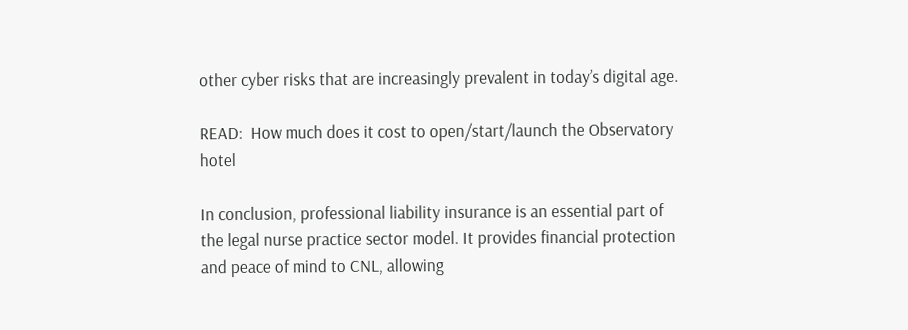other cyber risks that are increasingly prevalent in today’s digital age.

READ:  How much does it cost to open/start/launch the Observatory hotel

In conclusion, professional liability insurance is an essential part of the legal nurse practice sector model. It provides financial protection and peace of mind to CNL, allowing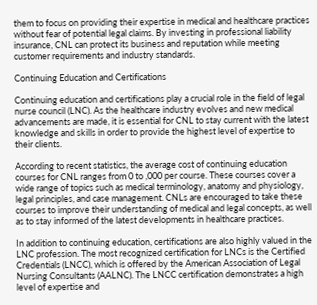them to focus on providing their expertise in medical and healthcare practices without fear of potential legal claims. By investing in professional liability insurance, CNL can protect its business and reputation while meeting customer requirements and industry standards.

Continuing Education and Certifications

Continuing education and certifications play a crucial role in the field of legal nurse council (LNC). As the healthcare industry evolves and new medical advancements are made, it is essential for CNL to stay current with the latest knowledge and skills in order to provide the highest level of expertise to their clients.

According to recent statistics, the average cost of continuing education courses for CNL ranges from 0 to ,000 per course. These courses cover a wide range of topics such as medical terminology, anatomy and physiology, legal principles, and case management. CNLs are encouraged to take these courses to improve their understanding of medical and legal concepts, as well as to stay informed of the latest developments in healthcare practices.

In addition to continuing education, certifications are also highly valued in the LNC profession. The most recognized certification for LNCs is the Certified Credentials (LNCC), which is offered by the American Association of Legal Nursing Consultants (AALNC). The LNCC certification demonstrates a high level of expertise and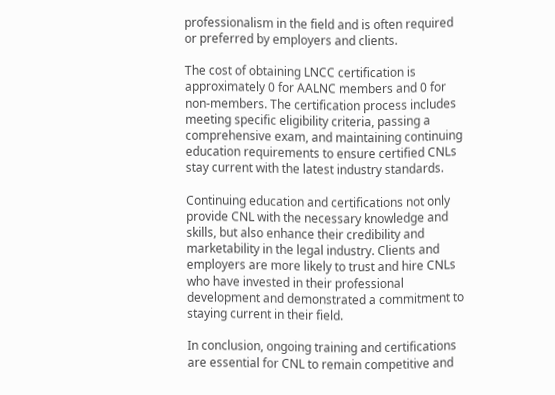professionalism in the field and is often required or preferred by employers and clients.

The cost of obtaining LNCC certification is approximately 0 for AALNC members and 0 for non-members. The certification process includes meeting specific eligibility criteria, passing a comprehensive exam, and maintaining continuing education requirements to ensure certified CNLs stay current with the latest industry standards.

Continuing education and certifications not only provide CNL with the necessary knowledge and skills, but also enhance their credibility and marketability in the legal industry. Clients and employers are more likely to trust and hire CNLs who have invested in their professional development and demonstrated a commitment to staying current in their field.

In conclusion, ongoing training and certifications are essential for CNL to remain competitive and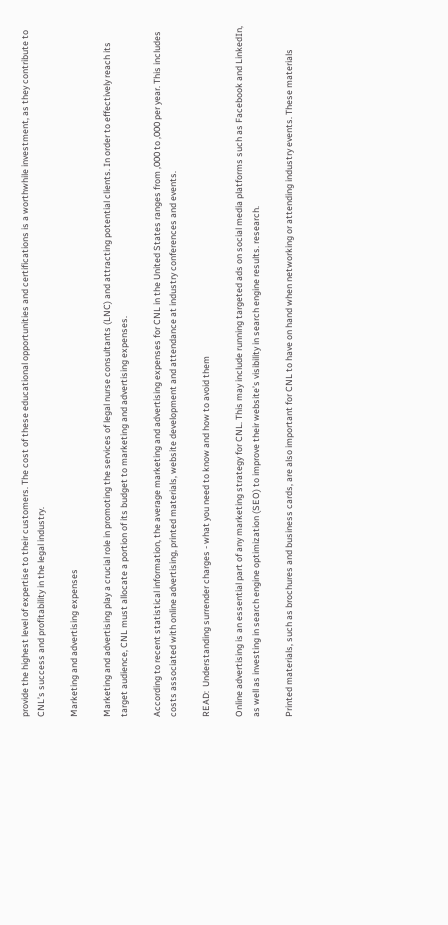provide the highest level of expertise to their customers. The cost of these educational opportunities and certifications is a worthwhile investment, as they contribute to CNL’s success and profitability in the legal industry.

Marketing and advertising expenses

Marketing and advertising play a crucial role in promoting the services of legal nurse consultants (LNC) and attracting potential clients. In order to effectively reach its target audience, CNL must allocate a portion of its budget to marketing and advertising expenses.

According to recent statistical information, the average marketing and advertising expenses for CNL in the United States ranges from ,000 to ,000 per year. This includes costs associated with online advertising, printed materials, website development and attendance at industry conferences and events.

READ:  Understanding surrender charges - what you need to know and how to avoid them

Online advertising is an essential part of any marketing strategy for CNL. This may include running targeted ads on social media platforms such as Facebook and LinkedIn, as well as investing in search engine optimization (SEO) to improve their website’s visibility in search engine results. research.

Printed materials, such as brochures and business cards, are also important for CNL to have on hand when networking or attending industry events. These materials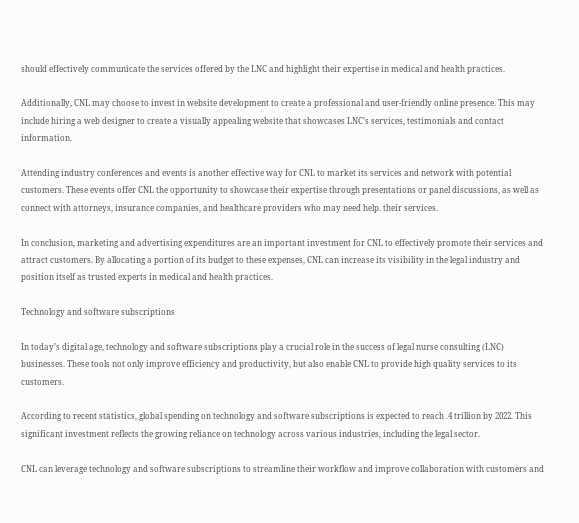should effectively communicate the services offered by the LNC and highlight their expertise in medical and health practices.

Additionally, CNL may choose to invest in website development to create a professional and user-friendly online presence. This may include hiring a web designer to create a visually appealing website that showcases LNC’s services, testimonials and contact information.

Attending industry conferences and events is another effective way for CNL to market its services and network with potential customers. These events offer CNL the opportunity to showcase their expertise through presentations or panel discussions, as well as connect with attorneys, insurance companies, and healthcare providers who may need help. their services.

In conclusion, marketing and advertising expenditures are an important investment for CNL to effectively promote their services and attract customers. By allocating a portion of its budget to these expenses, CNL can increase its visibility in the legal industry and position itself as trusted experts in medical and health practices.

Technology and software subscriptions

In today’s digital age, technology and software subscriptions play a crucial role in the success of legal nurse consulting (LNC) businesses. These tools not only improve efficiency and productivity, but also enable CNL to provide high quality services to its customers.

According to recent statistics, global spending on technology and software subscriptions is expected to reach .4 trillion by 2022. This significant investment reflects the growing reliance on technology across various industries, including the legal sector.

CNL can leverage technology and software subscriptions to streamline their workflow and improve collaboration with customers and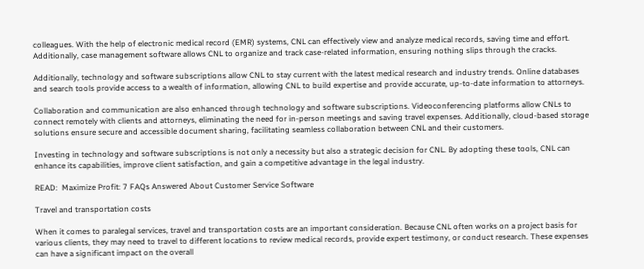colleagues. With the help of electronic medical record (EMR) systems, CNL can effectively view and analyze medical records, saving time and effort. Additionally, case management software allows CNL to organize and track case-related information, ensuring nothing slips through the cracks.

Additionally, technology and software subscriptions allow CNL to stay current with the latest medical research and industry trends. Online databases and search tools provide access to a wealth of information, allowing CNL to build expertise and provide accurate, up-to-date information to attorneys.

Collaboration and communication are also enhanced through technology and software subscriptions. Videoconferencing platforms allow CNLs to connect remotely with clients and attorneys, eliminating the need for in-person meetings and saving travel expenses. Additionally, cloud-based storage solutions ensure secure and accessible document sharing, facilitating seamless collaboration between CNL and their customers.

Investing in technology and software subscriptions is not only a necessity but also a strategic decision for CNL. By adopting these tools, CNL can enhance its capabilities, improve client satisfaction, and gain a competitive advantage in the legal industry.

READ:  Maximize Profit: 7 FAQs Answered About Customer Service Software

Travel and transportation costs

When it comes to paralegal services, travel and transportation costs are an important consideration. Because CNL often works on a project basis for various clients, they may need to travel to different locations to review medical records, provide expert testimony, or conduct research. These expenses can have a significant impact on the overall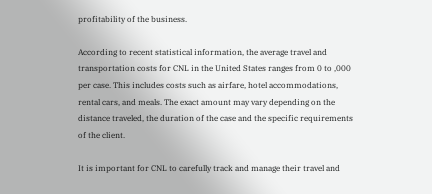profitability of the business.

According to recent statistical information, the average travel and transportation costs for CNL in the United States ranges from 0 to ,000 per case. This includes costs such as airfare, hotel accommodations, rental cars, and meals. The exact amount may vary depending on the distance traveled, the duration of the case and the specific requirements of the client.

It is important for CNL to carefully track and manage their travel and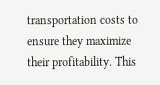transportation costs to ensure they maximize their profitability. This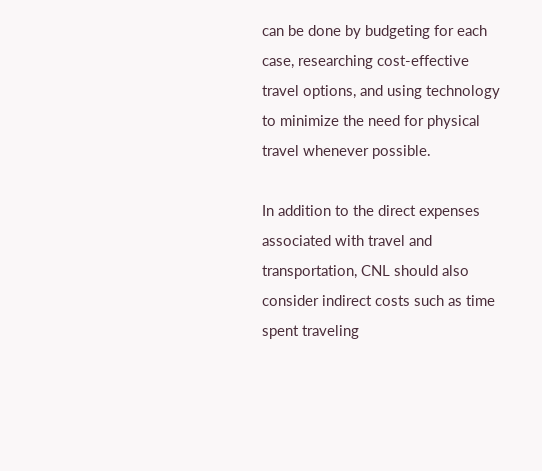can be done by budgeting for each case, researching cost-effective travel options, and using technology to minimize the need for physical travel whenever possible.

In addition to the direct expenses associated with travel and transportation, CNL should also consider indirect costs such as time spent traveling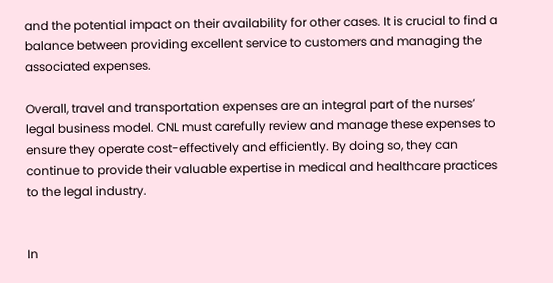and the potential impact on their availability for other cases. It is crucial to find a balance between providing excellent service to customers and managing the associated expenses.

Overall, travel and transportation expenses are an integral part of the nurses’ legal business model. CNL must carefully review and manage these expenses to ensure they operate cost-effectively and efficiently. By doing so, they can continue to provide their valuable expertise in medical and healthcare practices to the legal industry.


In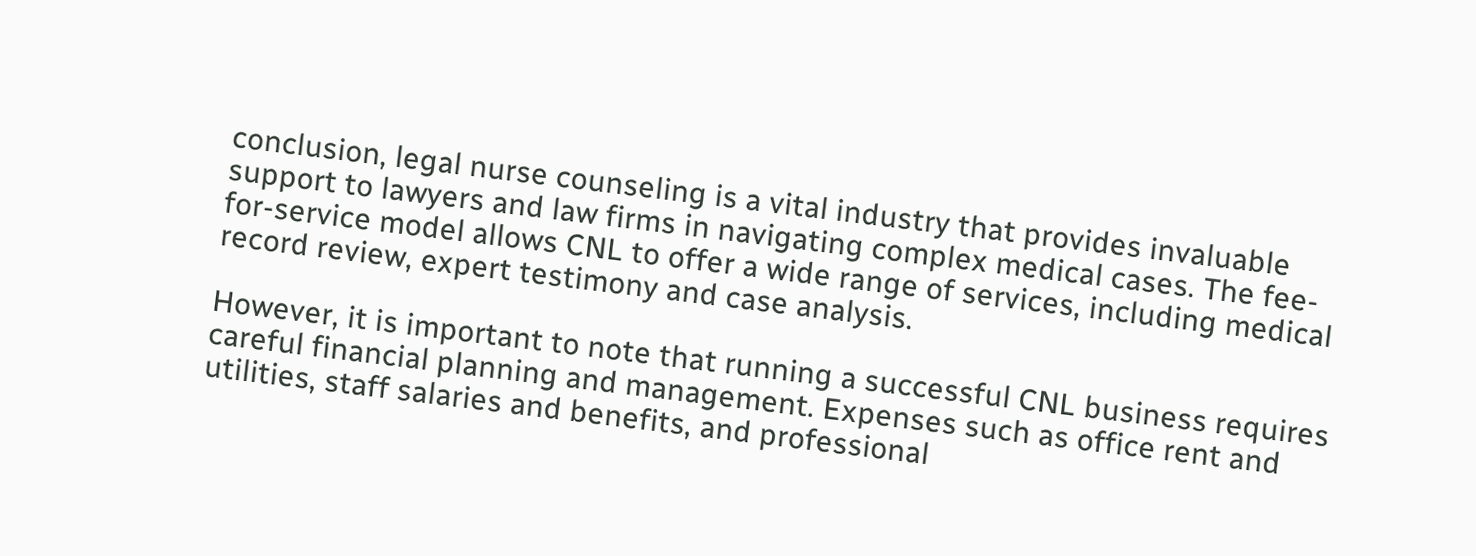conclusion, legal nurse counseling is a vital industry that provides invaluable support to lawyers and law firms in navigating complex medical cases. The fee-for-service model allows CNL to offer a wide range of services, including medical record review, expert testimony and case analysis.

However, it is important to note that running a successful CNL business requires careful financial planning and management. Expenses such as office rent and utilities, staff salaries and benefits, and professional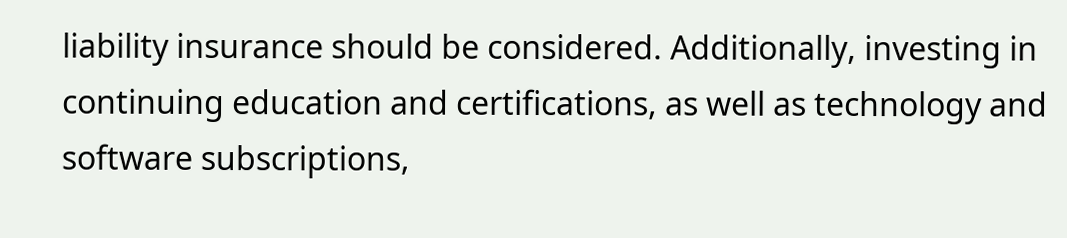liability insurance should be considered. Additionally, investing in continuing education and certifications, as well as technology and software subscriptions,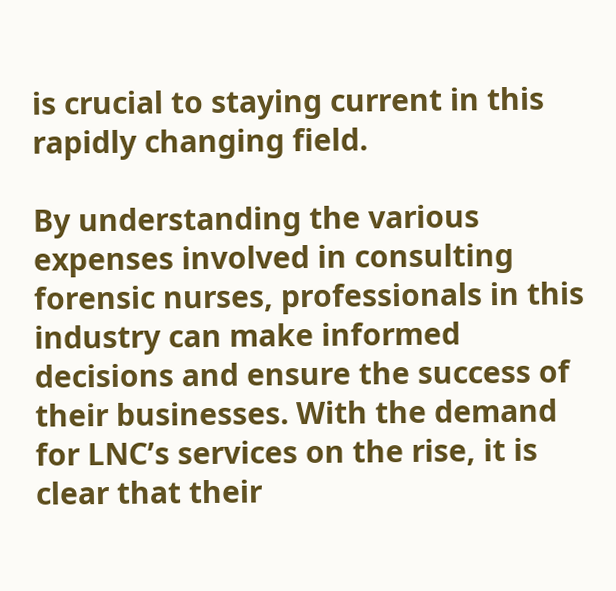is crucial to staying current in this rapidly changing field.

By understanding the various expenses involved in consulting forensic nurses, professionals in this industry can make informed decisions and ensure the success of their businesses. With the demand for LNC’s services on the rise, it is clear that their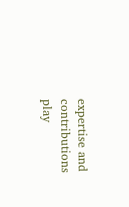expertise and contributions play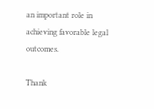an important role in achieving favorable legal outcomes.

Thank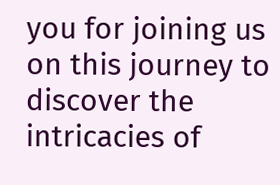you for joining us on this journey to discover the intricacies of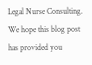Legal Nurse Consulting. We hope this blog post has provided you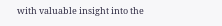with valuable insight into the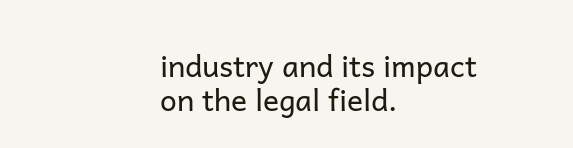industry and its impact on the legal field.